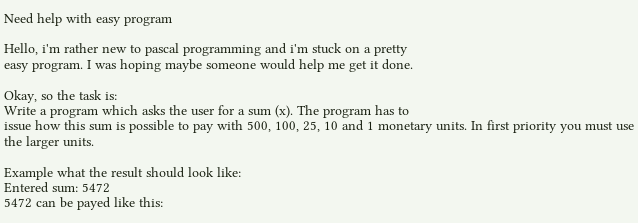Need help with easy program

Hello, i'm rather new to pascal programming and i'm stuck on a pretty
easy program. I was hoping maybe someone would help me get it done.

Okay, so the task is:
Write a program which asks the user for a sum (x). The program has to
issue how this sum is possible to pay with 500, 100, 25, 10 and 1 monetary units. In first priority you must use the larger units.

Example what the result should look like:
Entered sum: 5472
5472 can be payed like this: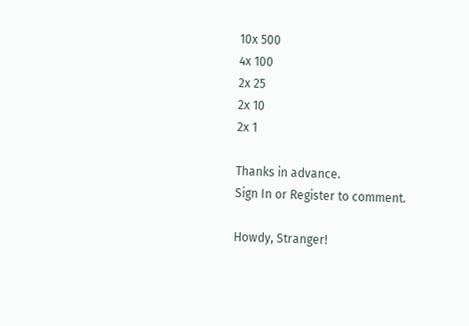10x 500
4x 100
2x 25
2x 10
2x 1

Thanks in advance.
Sign In or Register to comment.

Howdy, Stranger!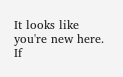It looks like you're new here. If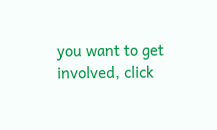you want to get involved, click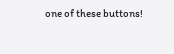one of these buttons!